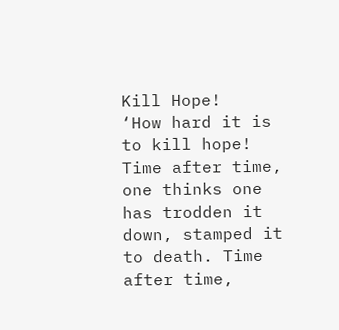Kill Hope!
‘How hard it is to kill hope! Time after time, one thinks one has trodden it down, stamped it to death. Time after time,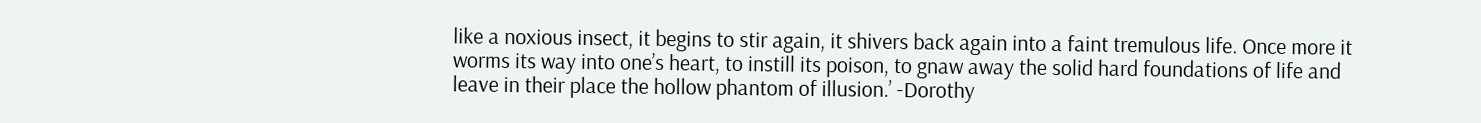like a noxious insect, it begins to stir again, it shivers back again into a faint tremulous life. Once more it worms its way into one’s heart, to instill its poison, to gnaw away the solid hard foundations of life and leave in their place the hollow phantom of illusion.’ -Dorothy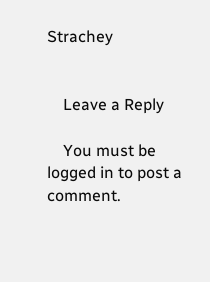Strachey


    Leave a Reply

    You must be logged in to post a comment.